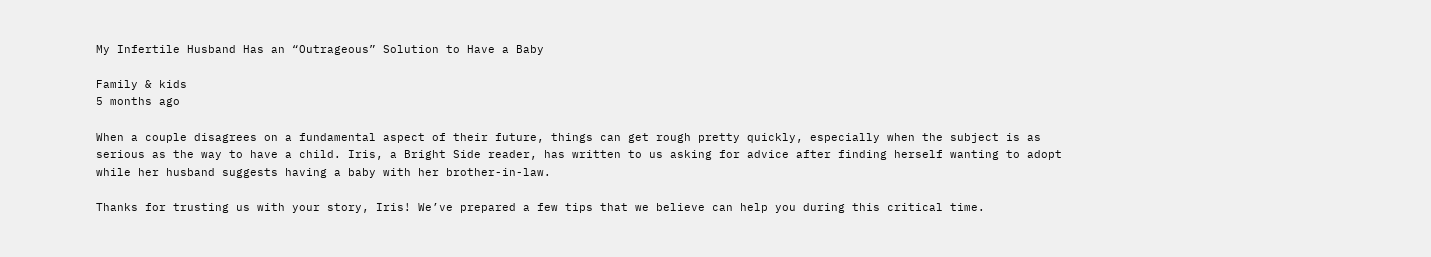My Infertile Husband Has an “Outrageous” Solution to Have a Baby

Family & kids
5 months ago

When a couple disagrees on a fundamental aspect of their future, things can get rough pretty quickly, especially when the subject is as serious as the way to have a child. Iris, a Bright Side reader, has written to us asking for advice after finding herself wanting to adopt while her husband suggests having a baby with her brother-in-law.

Thanks for trusting us with your story, Iris! We’ve prepared a few tips that we believe can help you during this critical time.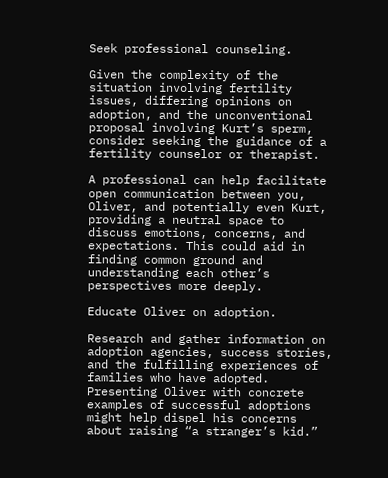Seek professional counseling.

Given the complexity of the situation involving fertility issues, differing opinions on adoption, and the unconventional proposal involving Kurt’s sperm, consider seeking the guidance of a fertility counselor or therapist.

A professional can help facilitate open communication between you, Oliver, and potentially even Kurt, providing a neutral space to discuss emotions, concerns, and expectations. This could aid in finding common ground and understanding each other’s perspectives more deeply.

Educate Oliver on adoption.

Research and gather information on adoption agencies, success stories, and the fulfilling experiences of families who have adopted. Presenting Oliver with concrete examples of successful adoptions might help dispel his concerns about raising “a stranger’s kid.”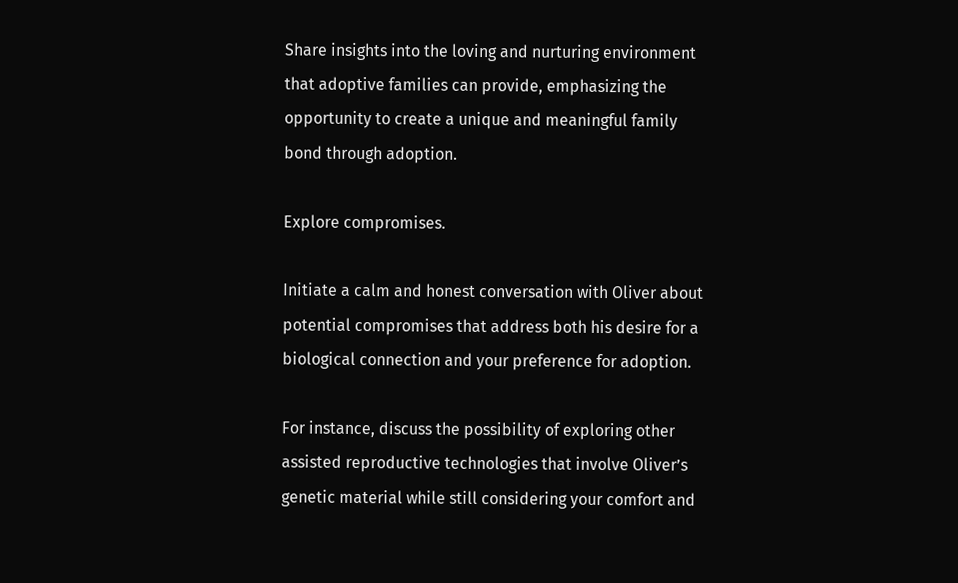Share insights into the loving and nurturing environment that adoptive families can provide, emphasizing the opportunity to create a unique and meaningful family bond through adoption.

Explore compromises.

Initiate a calm and honest conversation with Oliver about potential compromises that address both his desire for a biological connection and your preference for adoption.

For instance, discuss the possibility of exploring other assisted reproductive technologies that involve Oliver’s genetic material while still considering your comfort and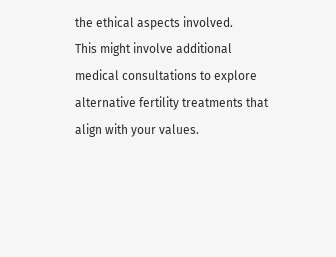the ethical aspects involved.
This might involve additional medical consultations to explore alternative fertility treatments that align with your values.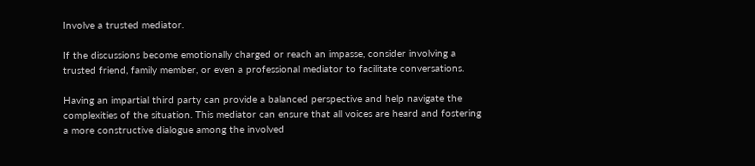Involve a trusted mediator.

If the discussions become emotionally charged or reach an impasse, consider involving a trusted friend, family member, or even a professional mediator to facilitate conversations.

Having an impartial third party can provide a balanced perspective and help navigate the complexities of the situation. This mediator can ensure that all voices are heard and fostering a more constructive dialogue among the involved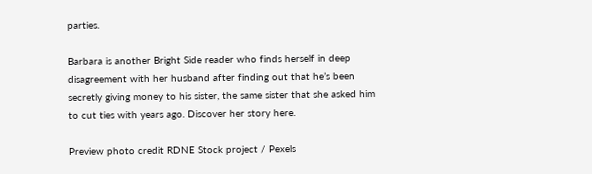parties.

Barbara is another Bright Side reader who finds herself in deep disagreement with her husband after finding out that he’s been secretly giving money to his sister, the same sister that she asked him to cut ties with years ago. Discover her story here.

Preview photo credit RDNE Stock project / Pexels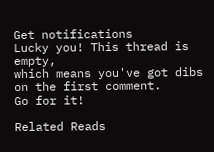Get notifications
Lucky you! This thread is empty,
which means you've got dibs on the first comment.
Go for it!

Related Reads